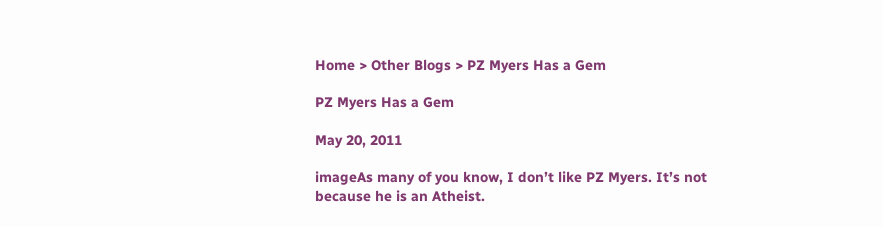Home > Other Blogs > PZ Myers Has a Gem

PZ Myers Has a Gem

May 20, 2011

imageAs many of you know, I don’t like PZ Myers. It’s not because he is an Atheist.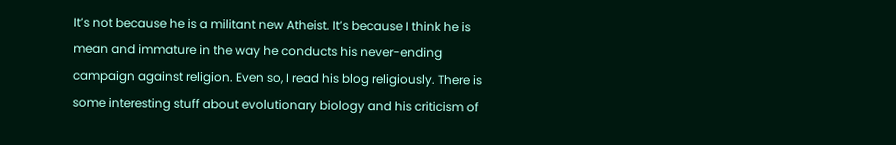It’s not because he is a militant new Atheist. It’s because I think he is mean and immature in the way he conducts his never-ending campaign against religion. Even so, I read his blog religiously. There is some interesting stuff about evolutionary biology and his criticism of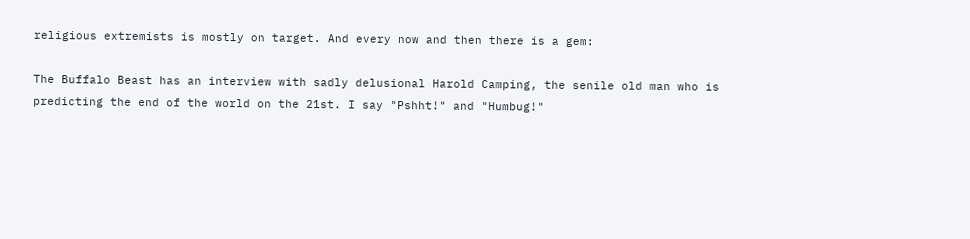religious extremists is mostly on target. And every now and then there is a gem:

The Buffalo Beast has an interview with sadly delusional Harold Camping, the senile old man who is predicting the end of the world on the 21st. I say "Pshht!" and "Humbug!"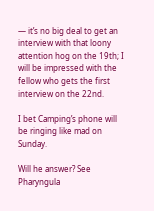— it’s no big deal to get an interview with that loony attention hog on the 19th; I will be impressed with the fellow who gets the first interview on the 22nd.

I bet Camping’s phone will be ringing like mad on Sunday.

Will he answer? See Pharyngula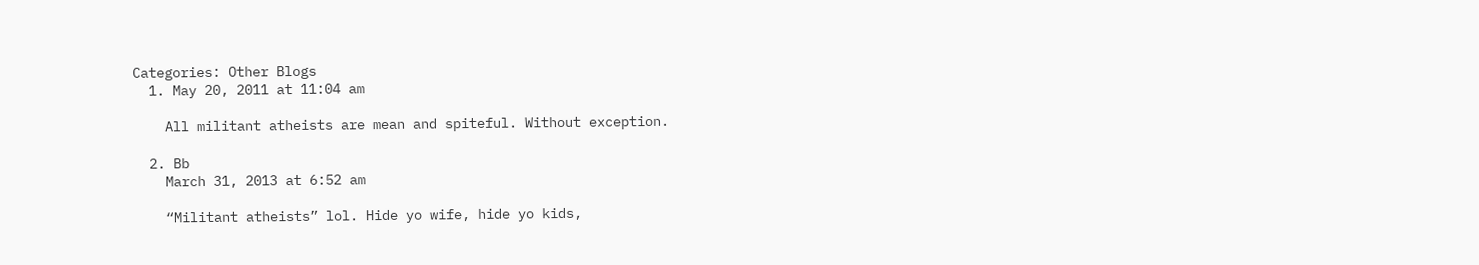Categories: Other Blogs
  1. May 20, 2011 at 11:04 am

    All militant atheists are mean and spiteful. Without exception.

  2. Bb
    March 31, 2013 at 6:52 am

    “Militant atheists” lol. Hide yo wife, hide yo kids,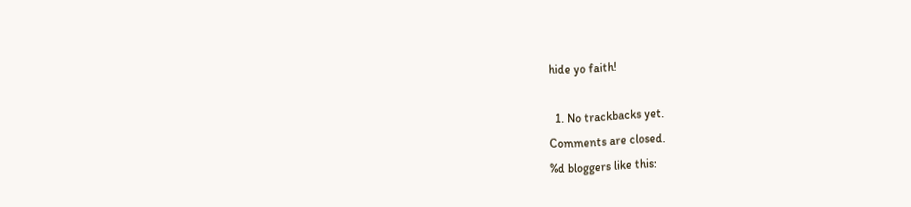hide yo faith!

  1. No trackbacks yet.
Comments are closed.
%d bloggers like this: